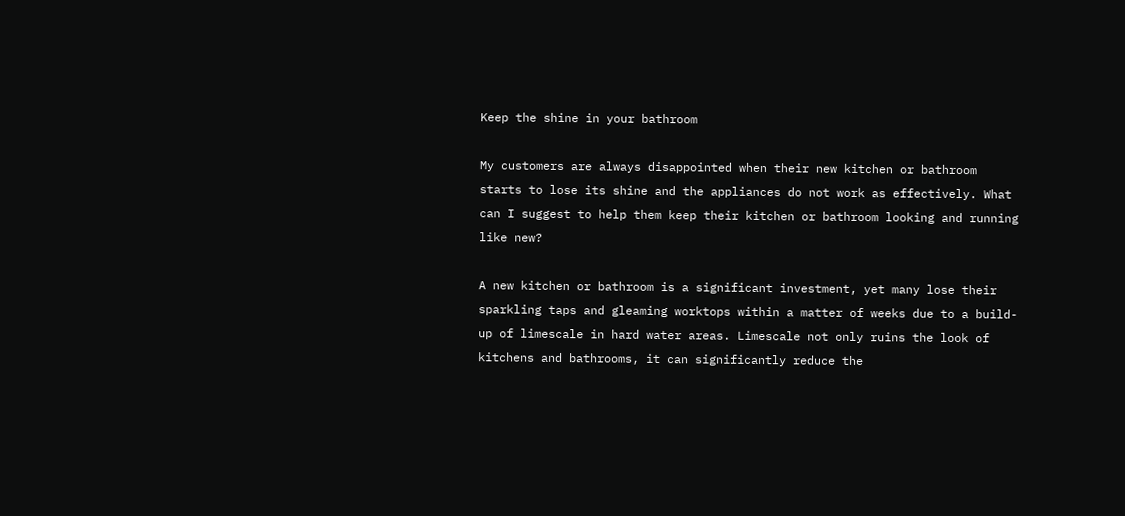Keep the shine in your bathroom

My customers are always disappointed when their new kitchen or bathroom starts to lose its shine and the appliances do not work as effectively. What can I suggest to help them keep their kitchen or bathroom looking and running like new?

A new kitchen or bathroom is a significant investment, yet many lose their sparkling taps and gleaming worktops within a matter of weeks due to a build- up of limescale in hard water areas. Limescale not only ruins the look of kitchens and bathrooms, it can significantly reduce the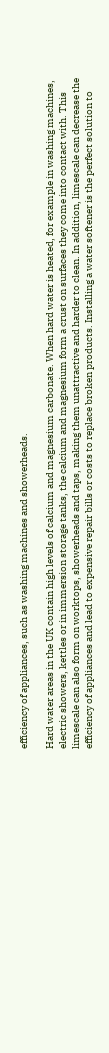efficiency of appliances, such as washing machines and showerheads.

Hard water areas in the UK contain high levels of calcium and magnesium carbonate. When hard water is heated, for example in washing machines, electric showers, kettles or in immersion storage tanks, the calcium and magnesium form a crust on surfaces they come into contact with. This limescale can also form on worktops, showerheads and taps, making them unattractive and harder to clean. In addition, limescale can decrease the efficiency of appliances and lead to expensive repair bills or costs to replace broken products. Installing a water softener is the perfect solution to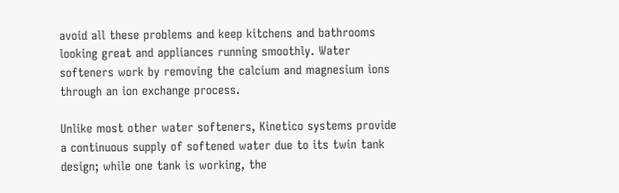avoid all these problems and keep kitchens and bathrooms looking great and appliances running smoothly. Water softeners work by removing the calcium and magnesium ions through an ion exchange process.

Unlike most other water softeners, Kinetico systems provide a continuous supply of softened water due to its twin tank design; while one tank is working, the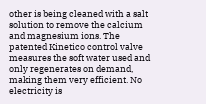other is being cleaned with a salt solution to remove the calcium and magnesium ions. The patented Kinetico control valve measures the soft water used and only regenerates on demand, making them very efficient. No electricity is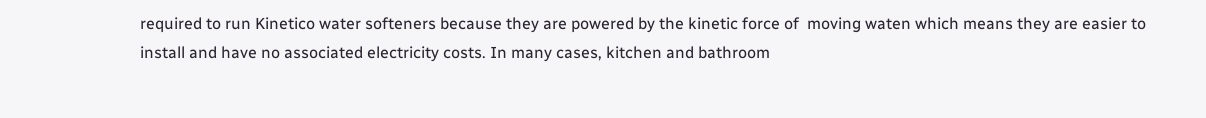required to run Kinetico water softeners because they are powered by the kinetic force of  moving waten which means they are easier to install and have no associated electricity costs. In many cases, kitchen and bathroom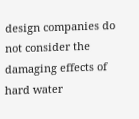design companies do not consider the damaging effects of hard water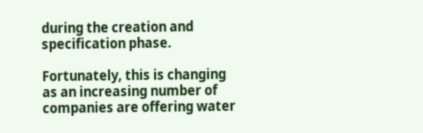during the creation and specification phase.

Fortunately, this is changing as an increasing number of companies are offering water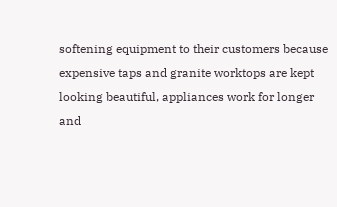softening equipment to their customers because expensive taps and granite worktops are kept looking beautiful, appliances work for longer and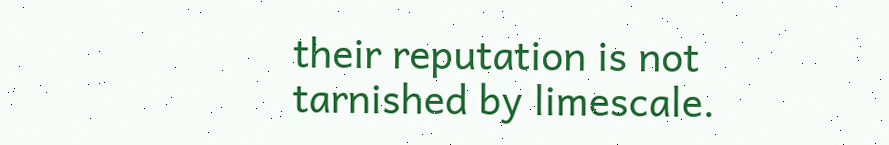their reputation is not tarnished by limescale.